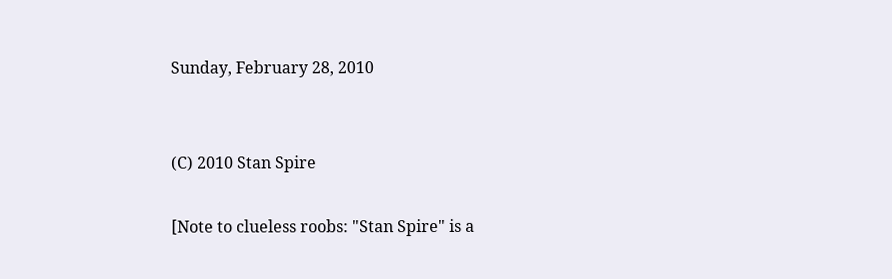Sunday, February 28, 2010


(C) 2010 Stan Spire

[Note to clueless roobs: "Stan Spire" is a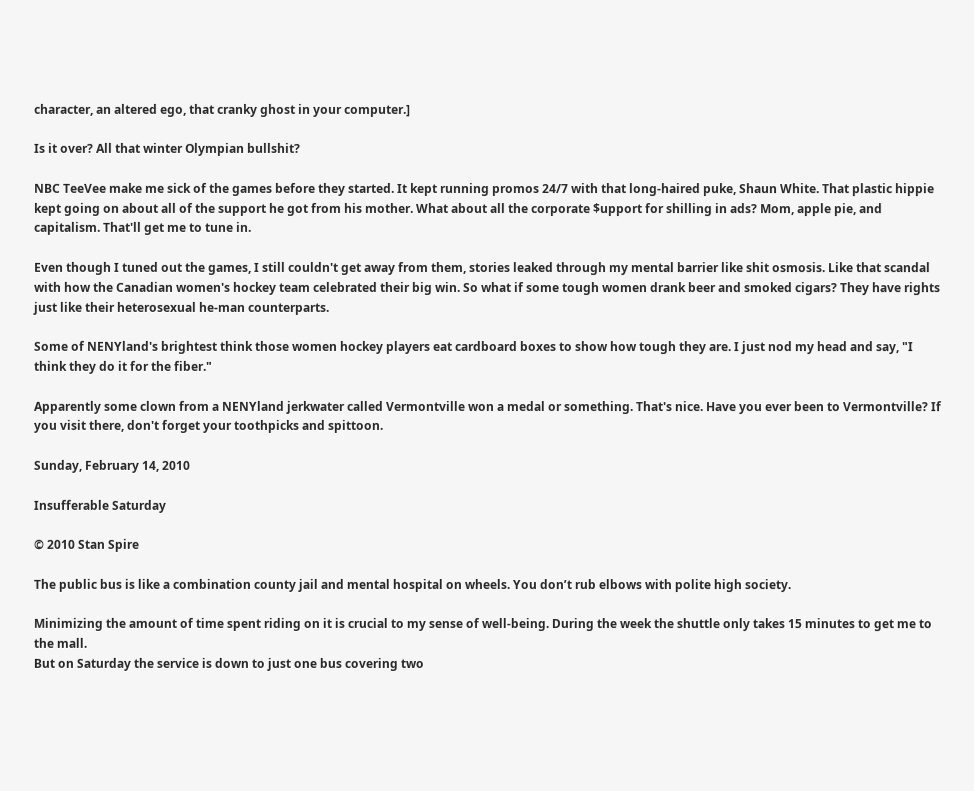character, an altered ego, that cranky ghost in your computer.]

Is it over? All that winter Olympian bullshit?

NBC TeeVee make me sick of the games before they started. It kept running promos 24/7 with that long-haired puke, Shaun White. That plastic hippie kept going on about all of the support he got from his mother. What about all the corporate $upport for shilling in ads? Mom, apple pie, and capitalism. That'll get me to tune in.

Even though I tuned out the games, I still couldn't get away from them, stories leaked through my mental barrier like shit osmosis. Like that scandal with how the Canadian women's hockey team celebrated their big win. So what if some tough women drank beer and smoked cigars? They have rights just like their heterosexual he-man counterparts.

Some of NENYland's brightest think those women hockey players eat cardboard boxes to show how tough they are. I just nod my head and say, "I think they do it for the fiber."

Apparently some clown from a NENYland jerkwater called Vermontville won a medal or something. That's nice. Have you ever been to Vermontville? If you visit there, don't forget your toothpicks and spittoon.

Sunday, February 14, 2010

Insufferable Saturday

© 2010 Stan Spire

The public bus is like a combination county jail and mental hospital on wheels. You don’t rub elbows with polite high society.

Minimizing the amount of time spent riding on it is crucial to my sense of well-being. During the week the shuttle only takes 15 minutes to get me to the mall.
But on Saturday the service is down to just one bus covering two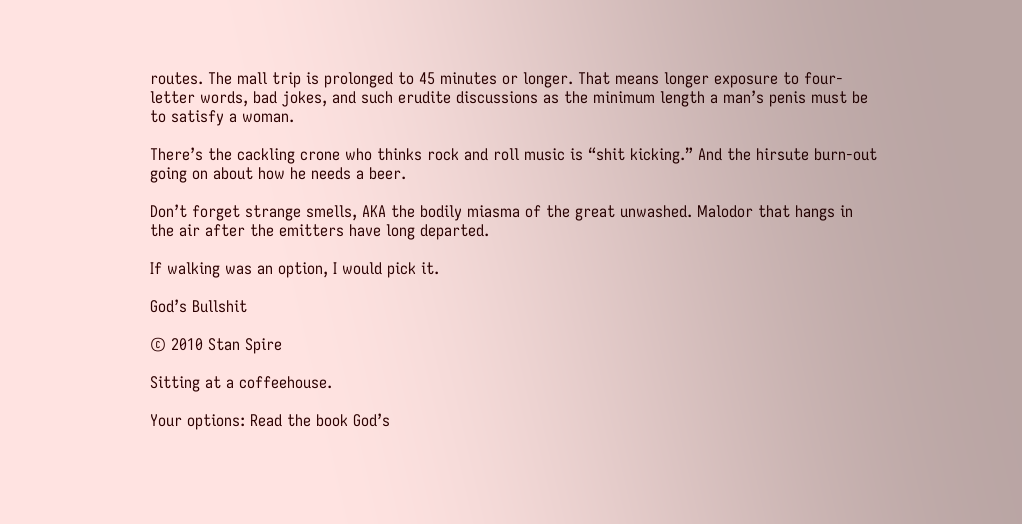routes. The mall trip is prolonged to 45 minutes or longer. That means longer exposure to four-letter words, bad jokes, and such erudite discussions as the minimum length a man’s penis must be to satisfy a woman.

There’s the cackling crone who thinks rock and roll music is “shit kicking.” And the hirsute burn-out going on about how he needs a beer.

Don’t forget strange smells, AKA the bodily miasma of the great unwashed. Malodor that hangs in the air after the emitters have long departed.

If walking was an option, I would pick it.

God’s Bullshit

© 2010 Stan Spire

Sitting at a coffeehouse.

Your options: Read the book God’s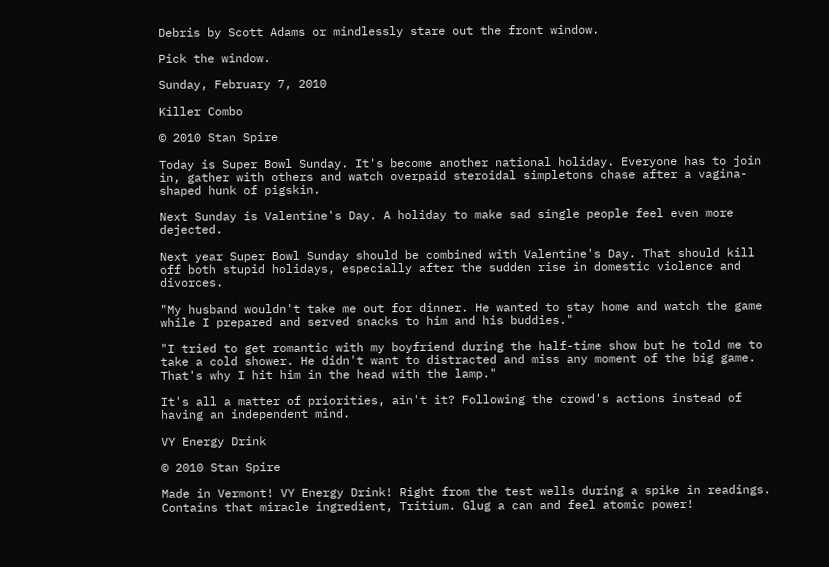Debris by Scott Adams or mindlessly stare out the front window.

Pick the window.

Sunday, February 7, 2010

Killer Combo

© 2010 Stan Spire

Today is Super Bowl Sunday. It's become another national holiday. Everyone has to join in, gather with others and watch overpaid steroidal simpletons chase after a vagina-shaped hunk of pigskin.

Next Sunday is Valentine's Day. A holiday to make sad single people feel even more dejected.

Next year Super Bowl Sunday should be combined with Valentine's Day. That should kill off both stupid holidays, especially after the sudden rise in domestic violence and divorces.

"My husband wouldn't take me out for dinner. He wanted to stay home and watch the game while I prepared and served snacks to him and his buddies."

"I tried to get romantic with my boyfriend during the half-time show but he told me to take a cold shower. He didn't want to distracted and miss any moment of the big game. That's why I hit him in the head with the lamp."

It's all a matter of priorities, ain't it? Following the crowd's actions instead of having an independent mind.

VY Energy Drink

© 2010 Stan Spire

Made in Vermont! VY Energy Drink! Right from the test wells during a spike in readings. Contains that miracle ingredient, Tritium. Glug a can and feel atomic power!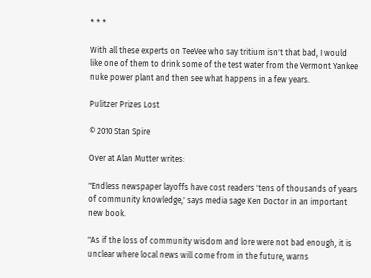* * *

With all these experts on TeeVee who say tritium isn't that bad, I would like one of them to drink some of the test water from the Vermont Yankee nuke power plant and then see what happens in a few years.

Pulitzer Prizes Lost

© 2010 Stan Spire

Over at Alan Mutter writes:

"Endless newspaper layoffs have cost readers 'tens of thousands of years of community knowledge,' says media sage Ken Doctor in an important new book.

"As if the loss of community wisdom and lore were not bad enough, it is unclear where local news will come from in the future, warns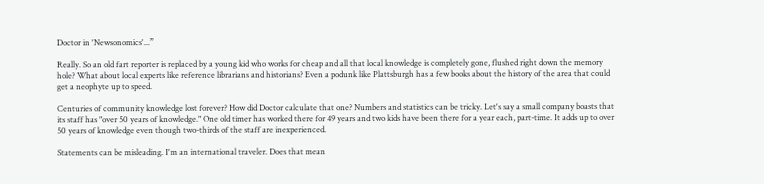Doctor in 'Newsonomics'...”

Really. So an old fart reporter is replaced by a young kid who works for cheap and all that local knowledge is completely gone, flushed right down the memory hole? What about local experts like reference librarians and historians? Even a podunk like Plattsburgh has a few books about the history of the area that could get a neophyte up to speed.

Centuries of community knowledge lost forever? How did Doctor calculate that one? Numbers and statistics can be tricky. Let's say a small company boasts that its staff has "over 50 years of knowledge." One old timer has worked there for 49 years and two kids have been there for a year each, part-time. It adds up to over 50 years of knowledge even though two-thirds of the staff are inexperienced.

Statements can be misleading. I'm an international traveler. Does that mean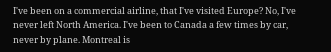I've been on a commercial airline, that I've visited Europe? No, I've never left North America. I've been to Canada a few times by car, never by plane. Montreal is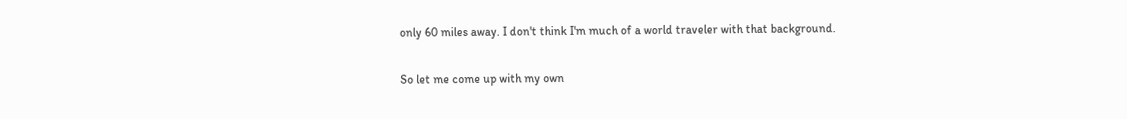only 60 miles away. I don't think I'm much of a world traveler with that background.

So let me come up with my own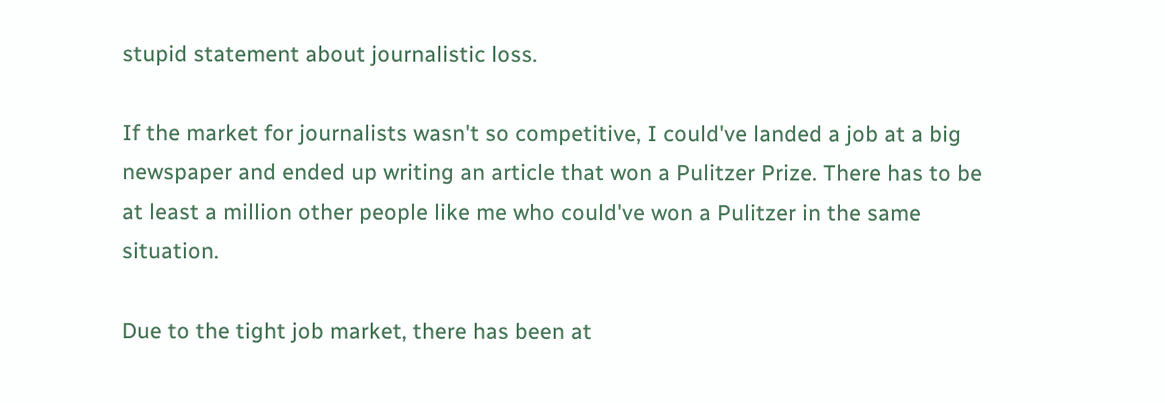stupid statement about journalistic loss.

If the market for journalists wasn't so competitive, I could've landed a job at a big newspaper and ended up writing an article that won a Pulitzer Prize. There has to be at least a million other people like me who could've won a Pulitzer in the same situation.

Due to the tight job market, there has been at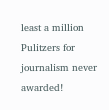least a million Pulitzers for journalism never awarded!